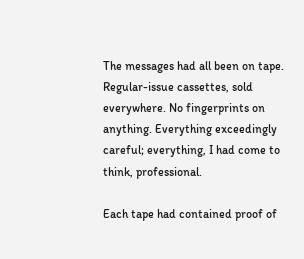The messages had all been on tape. Regular-issue cassettes, sold everywhere. No fingerprints on anything. Everything exceedingly careful; everything, I had come to think, professional.

Each tape had contained proof of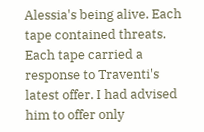Alessia's being alive. Each tape contained threats. Each tape carried a response to Traventi's latest offer. I had advised him to offer only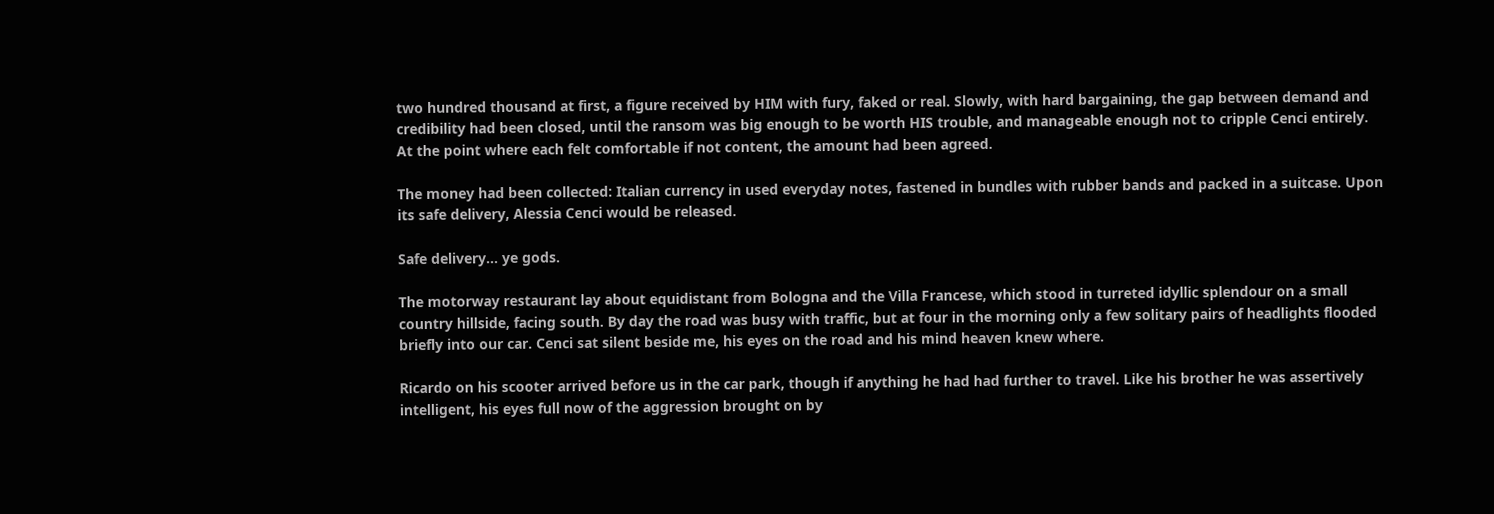two hundred thousand at first, a figure received by HIM with fury, faked or real. Slowly, with hard bargaining, the gap between demand and credibility had been closed, until the ransom was big enough to be worth HIS trouble, and manageable enough not to cripple Cenci entirely. At the point where each felt comfortable if not content, the amount had been agreed.

The money had been collected: Italian currency in used everyday notes, fastened in bundles with rubber bands and packed in a suitcase. Upon its safe delivery, Alessia Cenci would be released.

Safe delivery… ye gods.

The motorway restaurant lay about equidistant from Bologna and the Villa Francese, which stood in turreted idyllic splendour on a small country hillside, facing south. By day the road was busy with traffic, but at four in the morning only a few solitary pairs of headlights flooded briefly into our car. Cenci sat silent beside me, his eyes on the road and his mind heaven knew where.

Ricardo on his scooter arrived before us in the car park, though if anything he had had further to travel. Like his brother he was assertively intelligent, his eyes full now of the aggression brought on by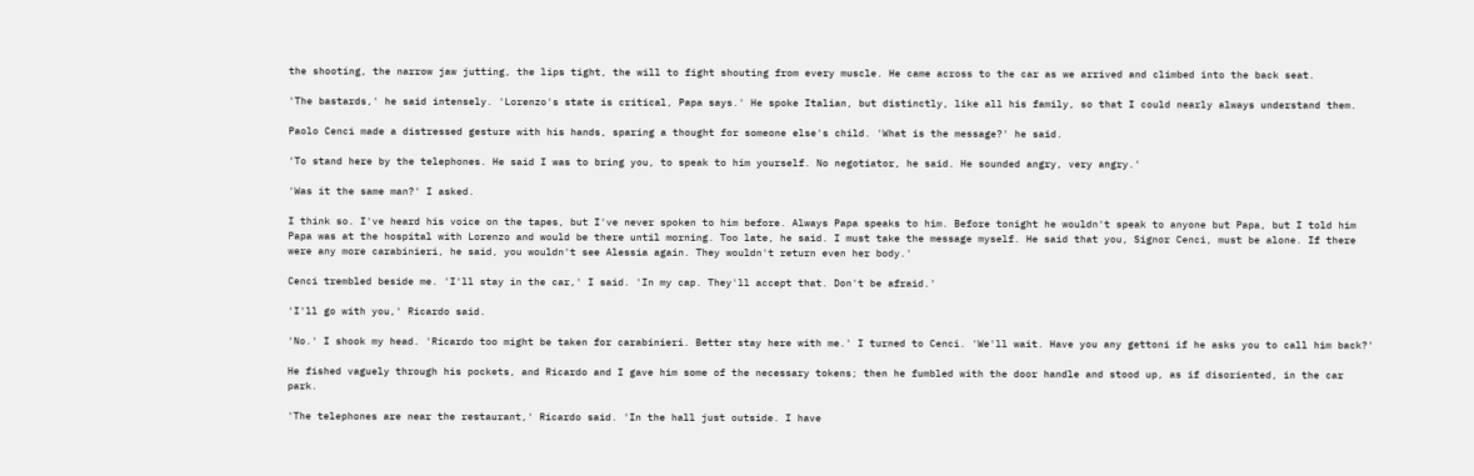the shooting, the narrow jaw jutting, the lips tight, the will to fight shouting from every muscle. He came across to the car as we arrived and climbed into the back seat.

'The bastards,' he said intensely. 'Lorenzo's state is critical, Papa says.' He spoke Italian, but distinctly, like all his family, so that I could nearly always understand them.

Paolo Cenci made a distressed gesture with his hands, sparing a thought for someone else's child. 'What is the message?' he said.

'To stand here by the telephones. He said I was to bring you, to speak to him yourself. No negotiator, he said. He sounded angry, very angry.'

'Was it the same man?' I asked.

I think so. I've heard his voice on the tapes, but I've never spoken to him before. Always Papa speaks to him. Before tonight he wouldn't speak to anyone but Papa, but I told him Papa was at the hospital with Lorenzo and would be there until morning. Too late, he said. I must take the message myself. He said that you, Signor Cenci, must be alone. If there were any more carabinieri, he said, you wouldn't see Alessia again. They wouldn't return even her body.'

Cenci trembled beside me. 'I'll stay in the car,' I said. 'In my cap. They'll accept that. Don't be afraid.'

'I'll go with you,' Ricardo said.

'No.' I shook my head. 'Ricardo too might be taken for carabinieri. Better stay here with me.' I turned to Cenci. 'We'll wait. Have you any gettoni if he asks you to call him back?'

He fished vaguely through his pockets, and Ricardo and I gave him some of the necessary tokens; then he fumbled with the door handle and stood up, as if disoriented, in the car park.

'The telephones are near the restaurant,' Ricardo said. 'In the hall just outside. I have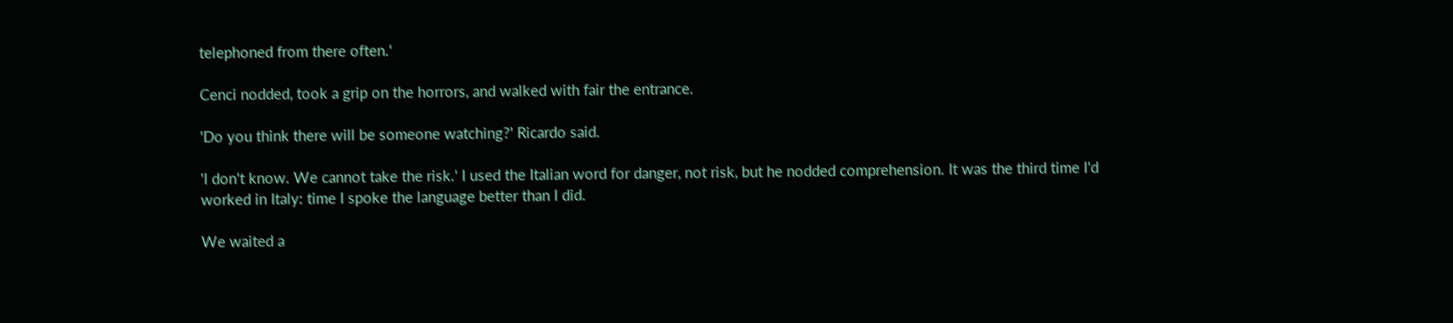telephoned from there often.'

Cenci nodded, took a grip on the horrors, and walked with fair the entrance.

'Do you think there will be someone watching?' Ricardo said.

'I don't know. We cannot take the risk.' I used the Italian word for danger, not risk, but he nodded comprehension. It was the third time I'd worked in Italy: time I spoke the language better than I did.

We waited a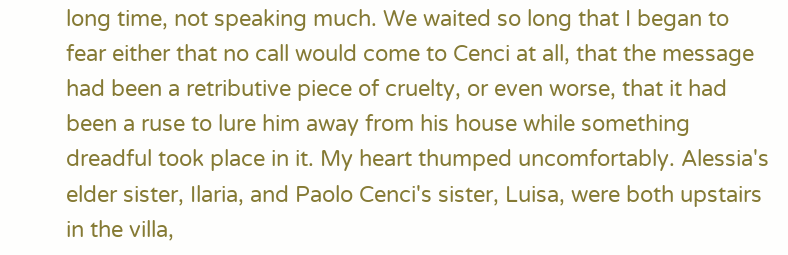long time, not speaking much. We waited so long that I began to fear either that no call would come to Cenci at all, that the message had been a retributive piece of cruelty, or even worse, that it had been a ruse to lure him away from his house while something dreadful took place in it. My heart thumped uncomfortably. Alessia's elder sister, Ilaria, and Paolo Cenci's sister, Luisa, were both upstairs in the villa,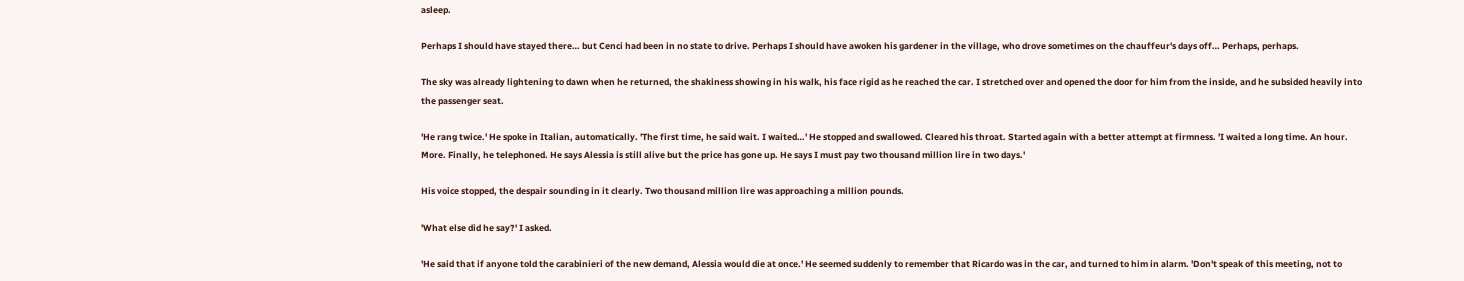asleep.

Perhaps I should have stayed there… but Cenci had been in no state to drive. Perhaps I should have awoken his gardener in the village, who drove sometimes on the chauffeur's days off… Perhaps, perhaps.

The sky was already lightening to dawn when he returned, the shakiness showing in his walk, his face rigid as he reached the car. I stretched over and opened the door for him from the inside, and he subsided heavily into the passenger seat.

'He rang twice.' He spoke in Italian, automatically. 'The first time, he said wait. I waited…' He stopped and swallowed. Cleared his throat. Started again with a better attempt at firmness. 'I waited a long time. An hour. More. Finally, he telephoned. He says Alessia is still alive but the price has gone up. He says I must pay two thousand million lire in two days.'

His voice stopped, the despair sounding in it clearly. Two thousand million lire was approaching a million pounds.

'What else did he say?' I asked.

'He said that if anyone told the carabinieri of the new demand, Alessia would die at once.' He seemed suddenly to remember that Ricardo was in the car, and turned to him in alarm. 'Don't speak of this meeting, not to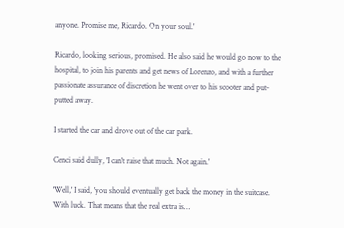anyone. Promise me, Ricardo. On your soul.'

Ricardo, looking serious, promised. He also said he would go now to the hospital, to join his parents and get news of Lorenzo, and with a further passionate assurance of discretion he went over to his scooter and put-putted away.

I started the car and drove out of the car park.

Cenci said dully, 'I can't raise that much. Not again.'

'Well,' I said, 'you should eventually get back the money in the suitcase. With luck. That means that the real extra is…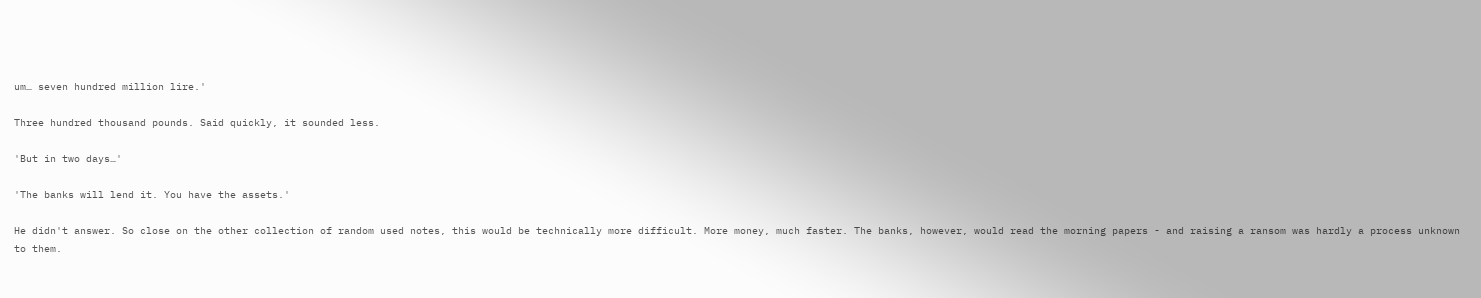um… seven hundred million lire.'

Three hundred thousand pounds. Said quickly, it sounded less.

'But in two days…'

'The banks will lend it. You have the assets.'

He didn't answer. So close on the other collection of random used notes, this would be technically more difficult. More money, much faster. The banks, however, would read the morning papers - and raising a ransom was hardly a process unknown to them.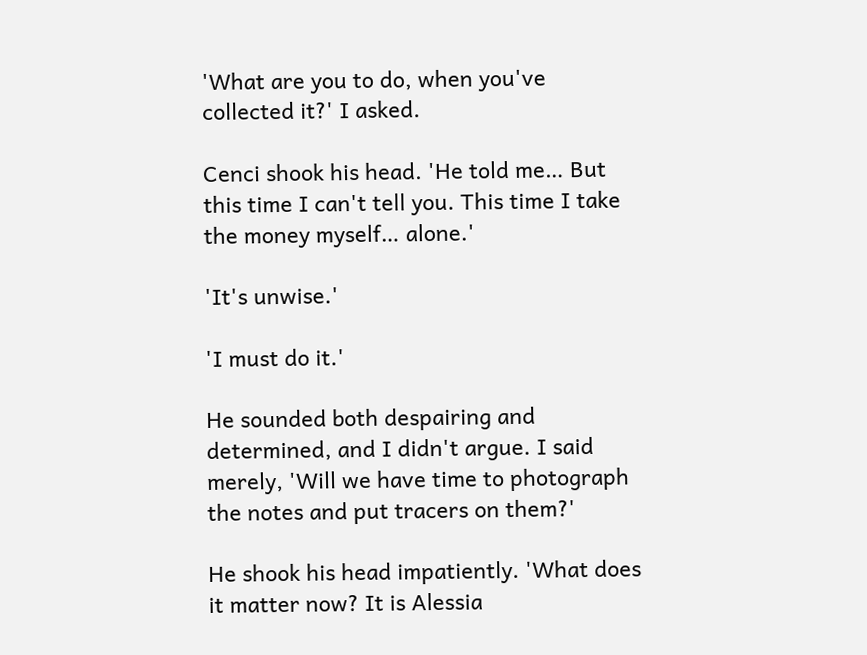'What are you to do, when you've collected it?' I asked.

Cenci shook his head. 'He told me… But this time I can't tell you. This time I take the money myself… alone.'

'It's unwise.'

'I must do it.'

He sounded both despairing and determined, and I didn't argue. I said merely, 'Will we have time to photograph the notes and put tracers on them?'

He shook his head impatiently. 'What does it matter now? It is Alessia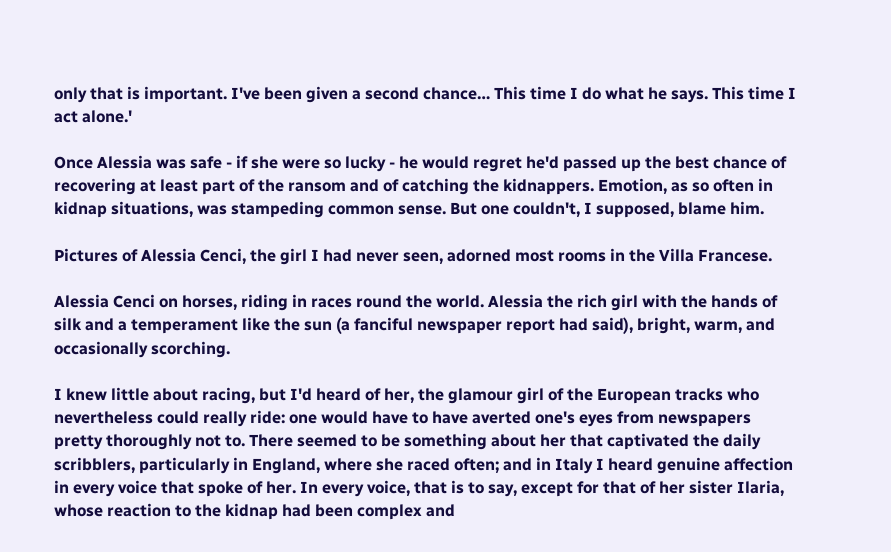only that is important. I've been given a second chance… This time I do what he says. This time I act alone.'

Once Alessia was safe - if she were so lucky - he would regret he'd passed up the best chance of recovering at least part of the ransom and of catching the kidnappers. Emotion, as so often in kidnap situations, was stampeding common sense. But one couldn't, I supposed, blame him.

Pictures of Alessia Cenci, the girl I had never seen, adorned most rooms in the Villa Francese.

Alessia Cenci on horses, riding in races round the world. Alessia the rich girl with the hands of silk and a temperament like the sun (a fanciful newspaper report had said), bright, warm, and occasionally scorching.

I knew little about racing, but I'd heard of her, the glamour girl of the European tracks who nevertheless could really ride: one would have to have averted one's eyes from newspapers pretty thoroughly not to. There seemed to be something about her that captivated the daily scribblers, particularly in England, where she raced often; and in Italy I heard genuine affection in every voice that spoke of her. In every voice, that is to say, except for that of her sister Ilaria, whose reaction to the kidnap had been complex and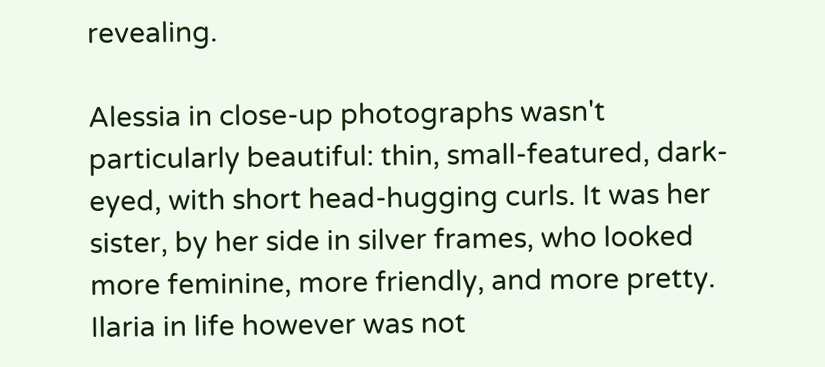revealing.

Alessia in close-up photographs wasn't particularly beautiful: thin, small-featured, dark-eyed, with short head-hugging curls. It was her sister, by her side in silver frames, who looked more feminine, more friendly, and more pretty. Ilaria in life however was not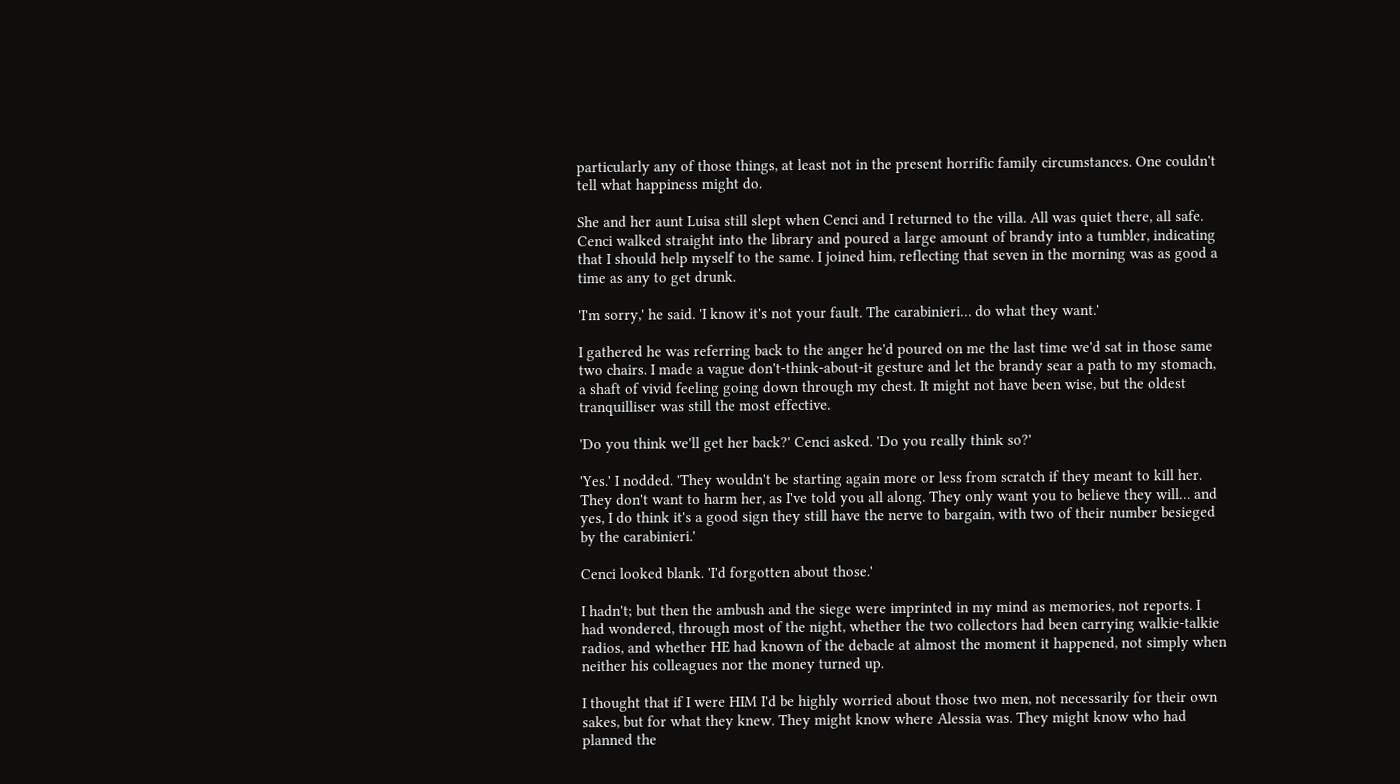particularly any of those things, at least not in the present horrific family circumstances. One couldn't tell what happiness might do.

She and her aunt Luisa still slept when Cenci and I returned to the villa. All was quiet there, all safe. Cenci walked straight into the library and poured a large amount of brandy into a tumbler, indicating that I should help myself to the same. I joined him, reflecting that seven in the morning was as good a time as any to get drunk.

'I'm sorry,' he said. 'I know it's not your fault. The carabinieri… do what they want.'

I gathered he was referring back to the anger he'd poured on me the last time we'd sat in those same two chairs. I made a vague don't-think-about-it gesture and let the brandy sear a path to my stomach, a shaft of vivid feeling going down through my chest. It might not have been wise, but the oldest tranquilliser was still the most effective.

'Do you think we'll get her back?' Cenci asked. 'Do you really think so?'

'Yes.' I nodded. 'They wouldn't be starting again more or less from scratch if they meant to kill her. They don't want to harm her, as I've told you all along. They only want you to believe they will… and yes, I do think it's a good sign they still have the nerve to bargain, with two of their number besieged by the carabinieri.'

Cenci looked blank. 'I'd forgotten about those.'

I hadn't; but then the ambush and the siege were imprinted in my mind as memories, not reports. I had wondered, through most of the night, whether the two collectors had been carrying walkie-talkie radios, and whether HE had known of the debacle at almost the moment it happened, not simply when neither his colleagues nor the money turned up.

I thought that if I were HIM I'd be highly worried about those two men, not necessarily for their own sakes, but for what they knew. They might know where Alessia was. They might know who had planned the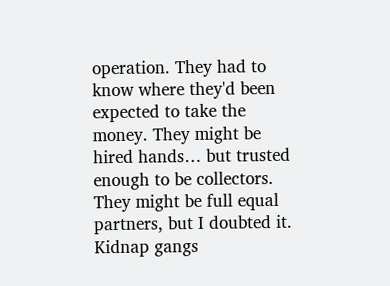operation. They had to know where they'd been expected to take the money. They might be hired hands… but trusted enough to be collectors. They might be full equal partners, but I doubted it. Kidnap gangs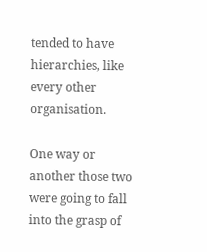tended to have hierarchies, like every other organisation.

One way or another those two were going to fall into the grasp of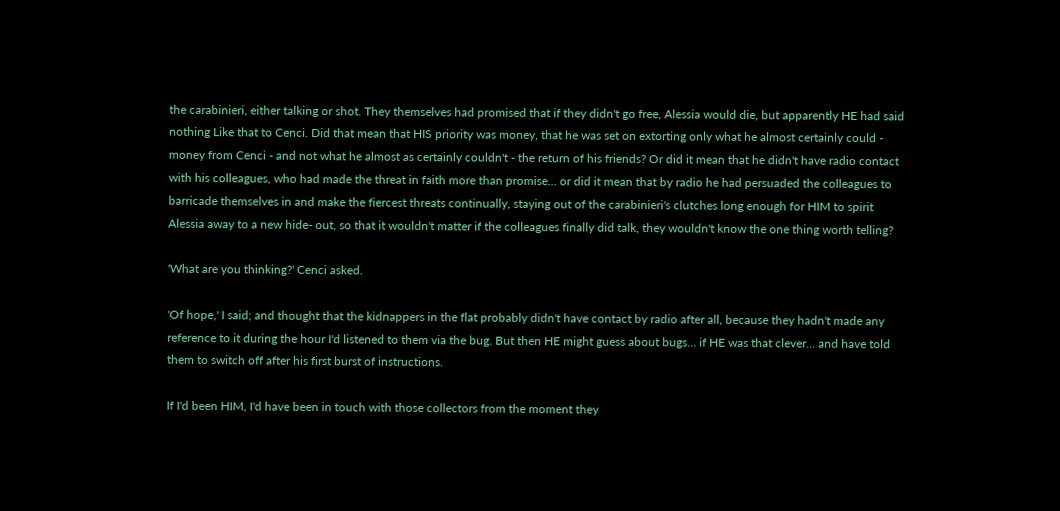the carabinieri, either talking or shot. They themselves had promised that if they didn't go free, Alessia would die, but apparently HE had said nothing Like that to Cenci. Did that mean that HIS priority was money, that he was set on extorting only what he almost certainly could - money from Cenci - and not what he almost as certainly couldn't - the return of his friends? Or did it mean that he didn't have radio contact with his colleagues, who had made the threat in faith more than promise… or did it mean that by radio he had persuaded the colleagues to barricade themselves in and make the fiercest threats continually, staying out of the carabinieri's clutches long enough for HIM to spirit Alessia away to a new hide- out, so that it wouldn't matter if the colleagues finally did talk, they wouldn't know the one thing worth telling?

'What are you thinking?' Cenci asked.

'Of hope,' I said; and thought that the kidnappers in the flat probably didn't have contact by radio after all, because they hadn't made any reference to it during the hour I'd listened to them via the bug. But then HE might guess about bugs… if HE was that clever… and have told them to switch off after his first burst of instructions.

If I'd been HIM, I'd have been in touch with those collectors from the moment they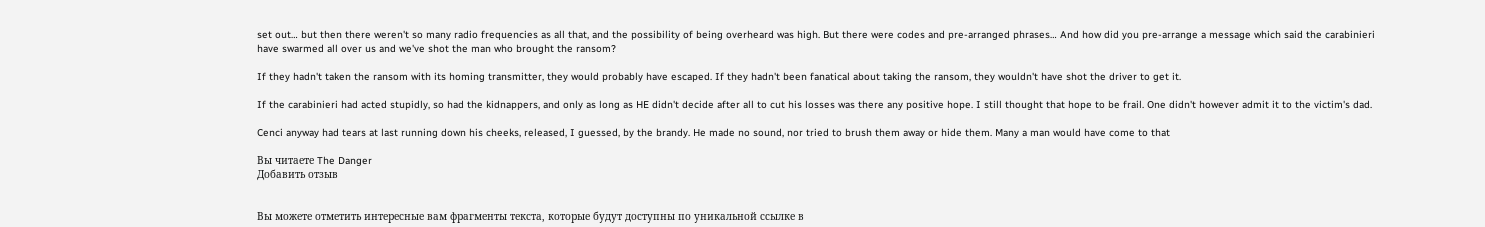set out… but then there weren't so many radio frequencies as all that, and the possibility of being overheard was high. But there were codes and pre-arranged phrases… And how did you pre-arrange a message which said the carabinieri have swarmed all over us and we've shot the man who brought the ransom?

If they hadn't taken the ransom with its homing transmitter, they would probably have escaped. If they hadn't been fanatical about taking the ransom, they wouldn't have shot the driver to get it.

If the carabinieri had acted stupidly, so had the kidnappers, and only as long as HE didn't decide after all to cut his losses was there any positive hope. I still thought that hope to be frail. One didn't however admit it to the victim's dad.

Cenci anyway had tears at last running down his cheeks, released, I guessed, by the brandy. He made no sound, nor tried to brush them away or hide them. Many a man would have come to that

Вы читаете The Danger
Добавить отзыв


Вы можете отметить интересные вам фрагменты текста, которые будут доступны по уникальной ссылке в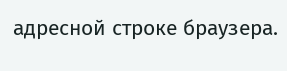адресной строке браузера.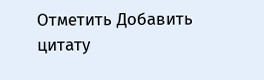Отметить Добавить цитату